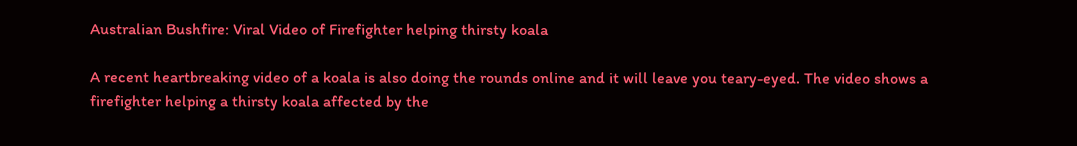Australian Bushfire: Viral Video of Firefighter helping thirsty koala

A recent heartbreaking video of a koala is also doing the rounds online and it will leave you teary-eyed. The video shows a firefighter helping a thirsty koala affected by the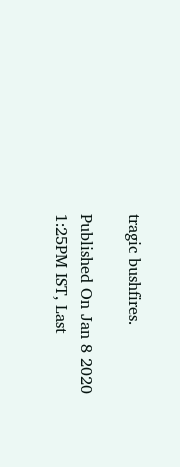tragic bushfires.

Published On Jan 8 2020 1:25PM IST, Last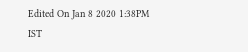Edited On Jan 8 2020 1:38PM IST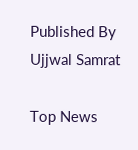Published By Ujjwal Samrat

Top News